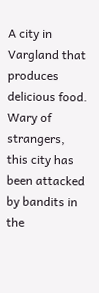A city in Vargland that produces delicious food. Wary of strangers, this city has been attacked by bandits in the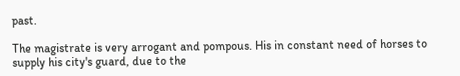past.

The magistrate is very arrogant and pompous. His in constant need of horses to supply his city's guard, due to the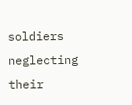soldiers neglecting their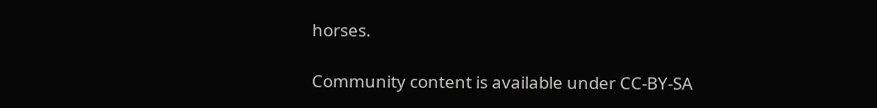horses.

Community content is available under CC-BY-SA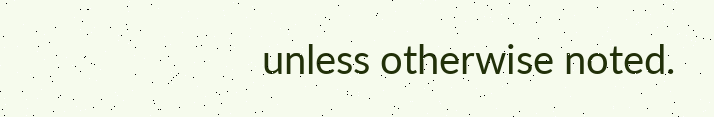unless otherwise noted.